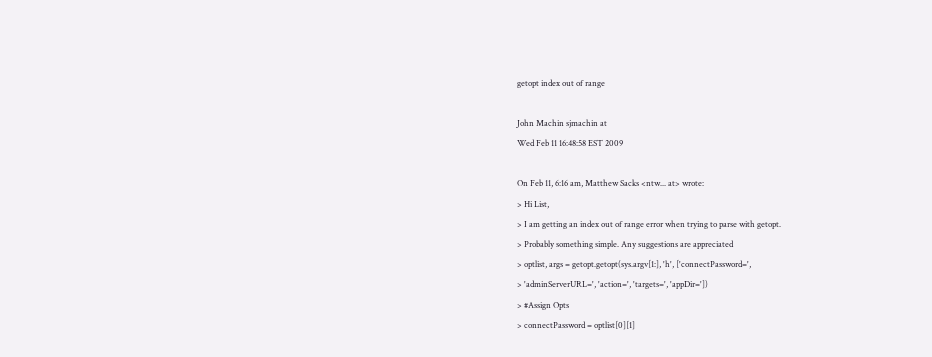getopt index out of range

John Machin sjmachin at
Wed Feb 11 16:48:58 EST 2009

On Feb 11, 6:16 am, Matthew Sacks <ntw... at> wrote:
> Hi List,
> I am getting an index out of range error when trying to parse with getopt.
> Probably something simple. Any suggestions are appreciated
> optlist, args = getopt.getopt(sys.argv[1:], 'h', ['connectPassword=',
> 'adminServerURL=', 'action=', 'targets=', 'appDir='])
> #Assign Opts
> connectPassword = optlist[0][1]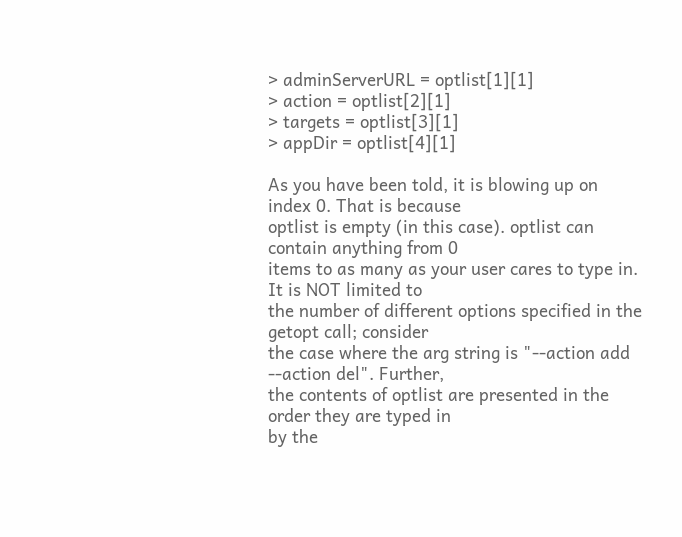> adminServerURL = optlist[1][1]
> action = optlist[2][1]
> targets = optlist[3][1]
> appDir = optlist[4][1]

As you have been told, it is blowing up on index 0. That is because
optlist is empty (in this case). optlist can contain anything from 0
items to as many as your user cares to type in. It is NOT limited to
the number of different options specified in the getopt call; consider
the case where the arg string is "--action add --action del". Further,
the contents of optlist are presented in the order they are typed in
by the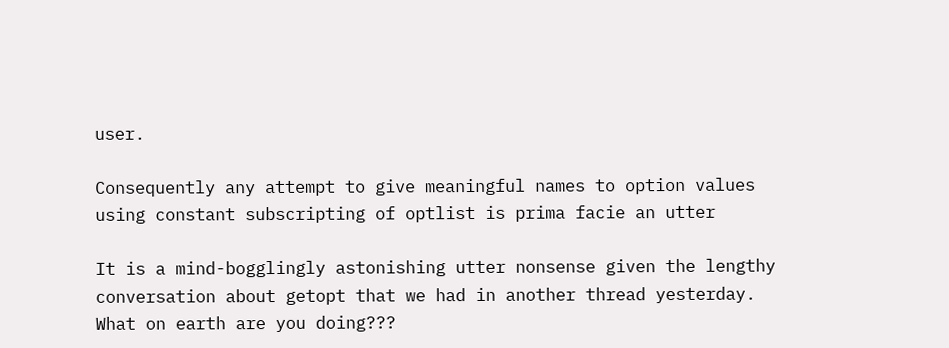user.

Consequently any attempt to give meaningful names to option values
using constant subscripting of optlist is prima facie an utter

It is a mind-bogglingly astonishing utter nonsense given the lengthy
conversation about getopt that we had in another thread yesterday.
What on earth are you doing???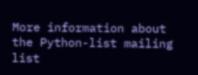More information about the Python-list mailing list